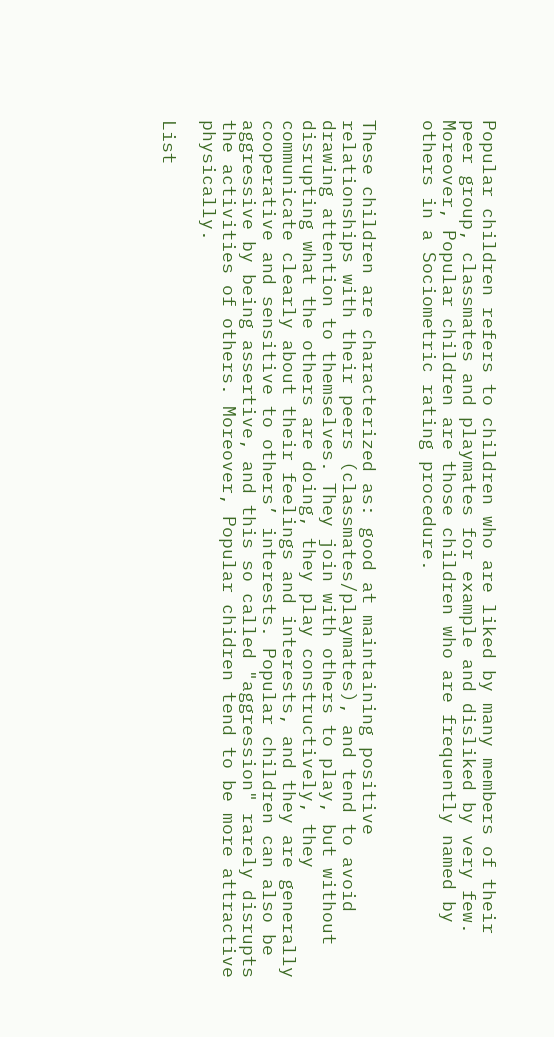Popular children refers to children who are liked by many members of their peer group, classmates and playmates for example and disliked by very few. Moreover, Popular children are those children who are frequently named by others in a Sociometric rating procedure.


These children are characterized as: good at maintaining positive relationships with their peers (classmates/playmates), and tend to avoid drawing attention to themselves. They join with others to play, but without disrupting what the others are doing, they play constructively, they communicate clearly about their feelings and interests, and they are generally cooperative and sensitive to others’ interests. Popular children can also be aggressive by being assertive, and this so called "aggression" rarely disrupts the activities of others. Moreover, Popular chidren tend to be more attractive physically.

List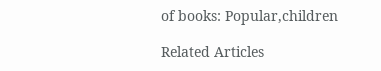of books: Popular,children

Related Articles